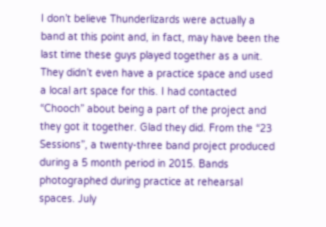I don’t believe Thunderlizards were actually a band at this point and, in fact, may have been the last time these guys played together as a unit. They didn’t even have a practice space and used a local art space for this. I had contacted “Chooch” about being a part of the project and they got it together. Glad they did. From the “23 Sessions”, a twenty-three band project produced during a 5 month period in 2015. Bands photographed during practice at rehearsal spaces. July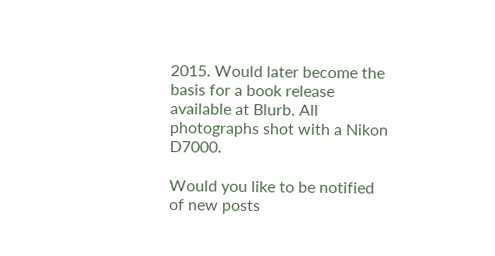2015. Would later become the basis for a book release available at Blurb. All photographs shot with a Nikon D7000.

Would you like to be notified of new posts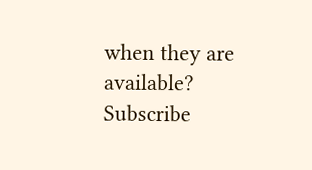when they are available? Subscribe